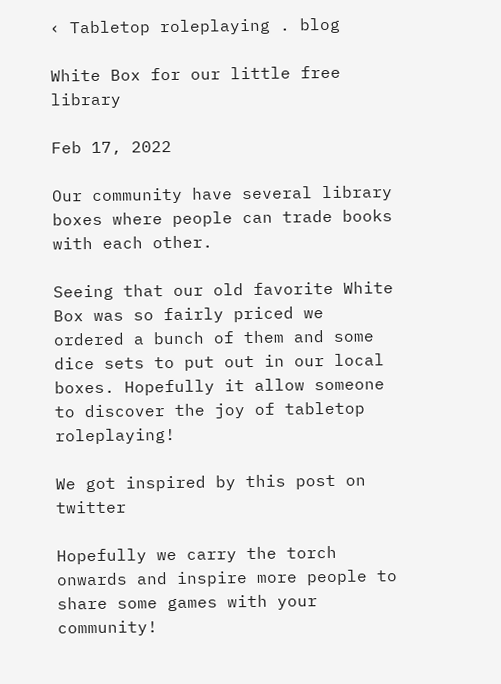‹ Tabletop roleplaying . blog

White Box for our little free library

Feb 17, 2022

Our community have several library boxes where people can trade books with each other.

Seeing that our old favorite White Box was so fairly priced we ordered a bunch of them and some dice sets to put out in our local boxes. Hopefully it allow someone to discover the joy of tabletop roleplaying!

We got inspired by this post on twitter

Hopefully we carry the torch onwards and inspire more people to share some games with your community!